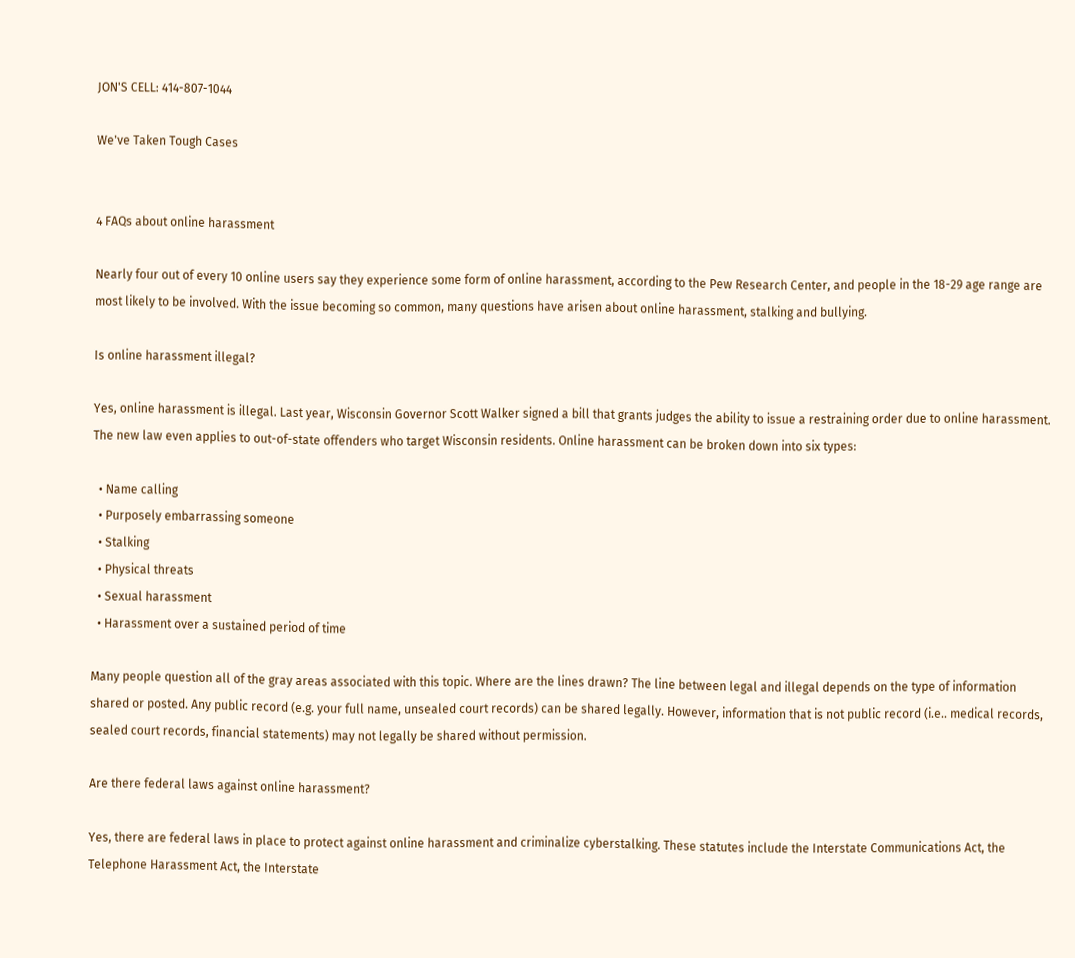JON'S CELL: 414-807-1044

We've Taken Tough Cases


4 FAQs about online harassment

Nearly four out of every 10 online users say they experience some form of online harassment, according to the Pew Research Center, and people in the 18-29 age range are most likely to be involved. With the issue becoming so common, many questions have arisen about online harassment, stalking and bullying.

Is online harassment illegal?

Yes, online harassment is illegal. Last year, Wisconsin Governor Scott Walker signed a bill that grants judges the ability to issue a restraining order due to online harassment. The new law even applies to out-of-state offenders who target Wisconsin residents. Online harassment can be broken down into six types:

  • Name calling
  • Purposely embarrassing someone
  • Stalking
  • Physical threats
  • Sexual harassment
  • Harassment over a sustained period of time

Many people question all of the gray areas associated with this topic. Where are the lines drawn? The line between legal and illegal depends on the type of information shared or posted. Any public record (e.g. your full name, unsealed court records) can be shared legally. However, information that is not public record (i.e.. medical records, sealed court records, financial statements) may not legally be shared without permission.

Are there federal laws against online harassment?

Yes, there are federal laws in place to protect against online harassment and criminalize cyberstalking. These statutes include the Interstate Communications Act, the Telephone Harassment Act, the Interstate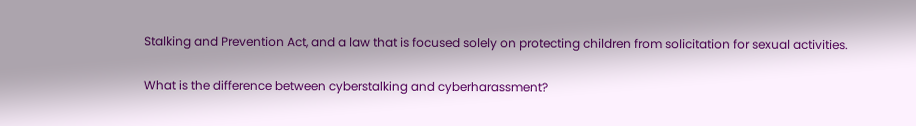Stalking and Prevention Act, and a law that is focused solely on protecting children from solicitation for sexual activities.

What is the difference between cyberstalking and cyberharassment?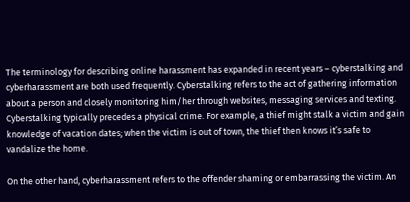The terminology for describing online harassment has expanded in recent years – cyberstalking and cyberharassment are both used frequently. Cyberstalking refers to the act of gathering information about a person and closely monitoring him/her through websites, messaging services and texting. Cyberstalking typically precedes a physical crime. For example, a thief might stalk a victim and gain knowledge of vacation dates; when the victim is out of town, the thief then knows it’s safe to vandalize the home.

On the other hand, cyberharassment refers to the offender shaming or embarrassing the victim. An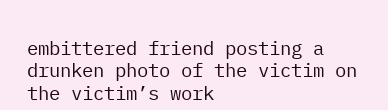embittered friend posting a drunken photo of the victim on the victim’s work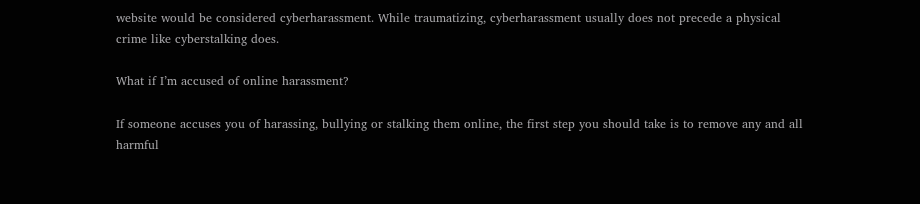website would be considered cyberharassment. While traumatizing, cyberharassment usually does not precede a physical crime like cyberstalking does.

What if I’m accused of online harassment?

If someone accuses you of harassing, bullying or stalking them online, the first step you should take is to remove any and all harmful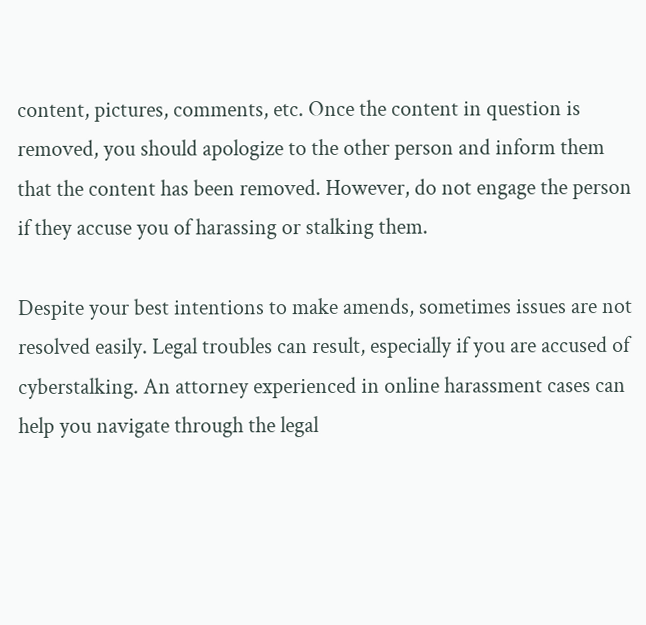content, pictures, comments, etc. Once the content in question is removed, you should apologize to the other person and inform them that the content has been removed. However, do not engage the person if they accuse you of harassing or stalking them.

Despite your best intentions to make amends, sometimes issues are not resolved easily. Legal troubles can result, especially if you are accused of cyberstalking. An attorney experienced in online harassment cases can help you navigate through the legal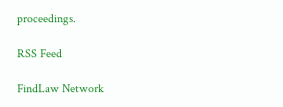proceedings.

RSS Feed

FindLaw Network